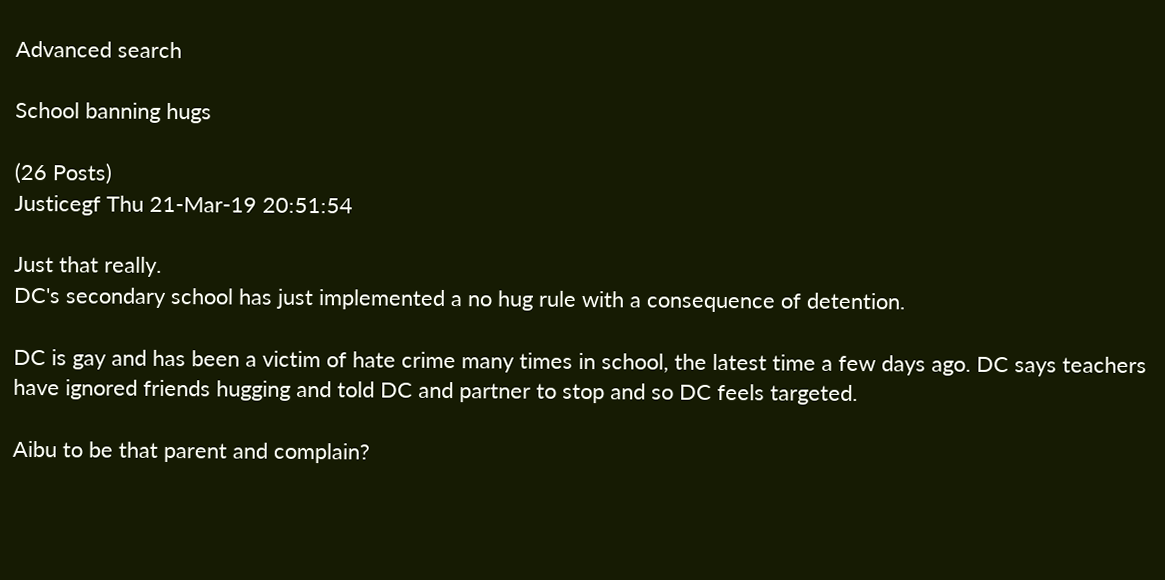Advanced search

School banning hugs

(26 Posts)
Justicegf Thu 21-Mar-19 20:51:54

Just that really.
DC's secondary school has just implemented a no hug rule with a consequence of detention.

DC is gay and has been a victim of hate crime many times in school, the latest time a few days ago. DC says teachers have ignored friends hugging and told DC and partner to stop and so DC feels targeted.

Aibu to be that parent and complain?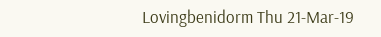Lovingbenidorm Thu 21-Mar-19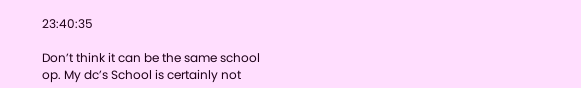23:40:35

Don’t think it can be the same school op. My dc’s School is certainly not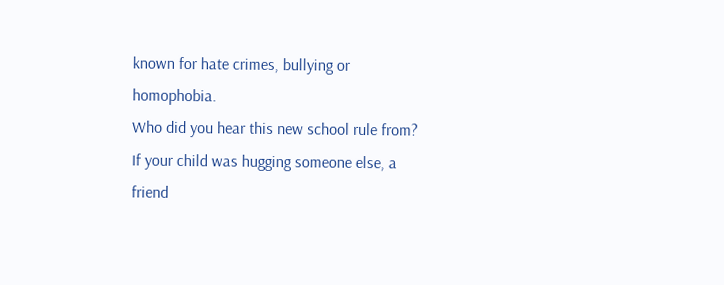known for hate crimes, bullying or homophobia.
Who did you hear this new school rule from?
If your child was hugging someone else, a friend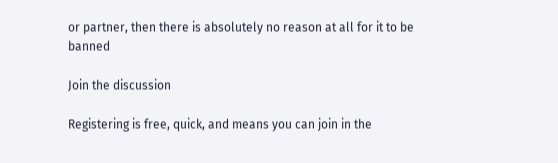or partner, then there is absolutely no reason at all for it to be banned

Join the discussion

Registering is free, quick, and means you can join in the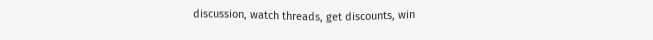discussion, watch threads, get discounts, win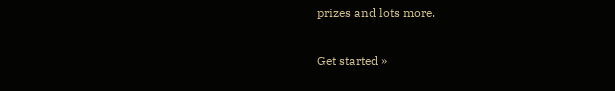prizes and lots more.

Get started »